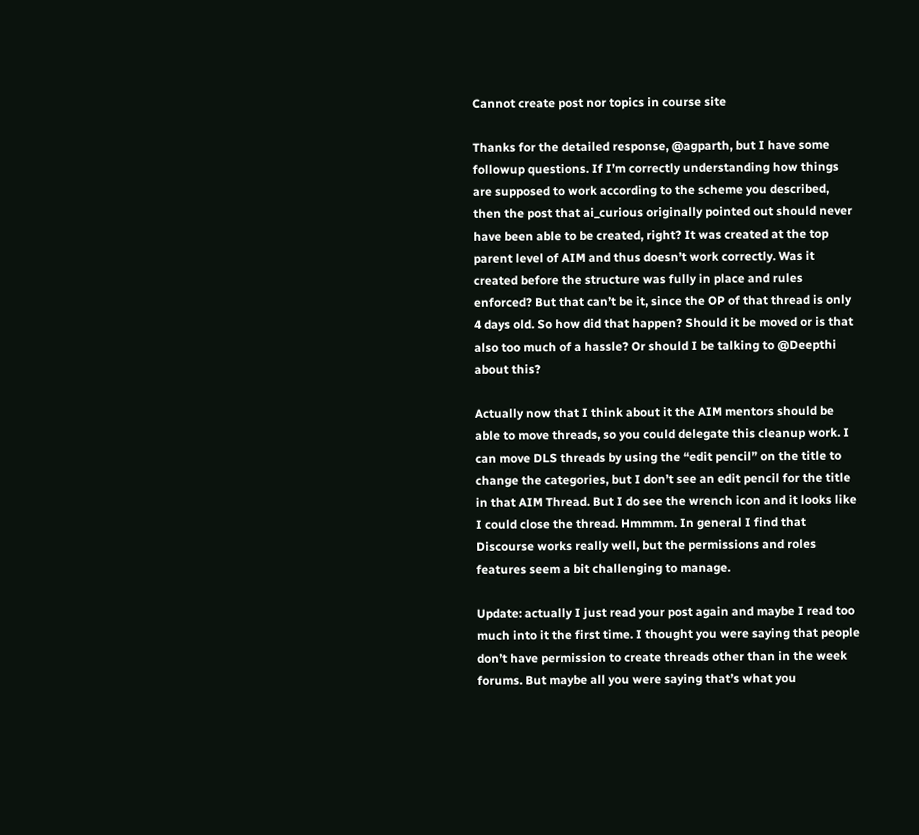Cannot create post nor topics in course site

Thanks for the detailed response, @agparth, but I have some followup questions. If I’m correctly understanding how things are supposed to work according to the scheme you described, then the post that ai_curious originally pointed out should never have been able to be created, right? It was created at the top parent level of AIM and thus doesn’t work correctly. Was it created before the structure was fully in place and rules enforced? But that can’t be it, since the OP of that thread is only 4 days old. So how did that happen? Should it be moved or is that also too much of a hassle? Or should I be talking to @Deepthi about this?

Actually now that I think about it the AIM mentors should be able to move threads, so you could delegate this cleanup work. I can move DLS threads by using the “edit pencil” on the title to change the categories, but I don’t see an edit pencil for the title in that AIM Thread. But I do see the wrench icon and it looks like I could close the thread. Hmmmm. In general I find that Discourse works really well, but the permissions and roles features seem a bit challenging to manage.

Update: actually I just read your post again and maybe I read too much into it the first time. I thought you were saying that people don’t have permission to create threads other than in the week forums. But maybe all you were saying that’s what you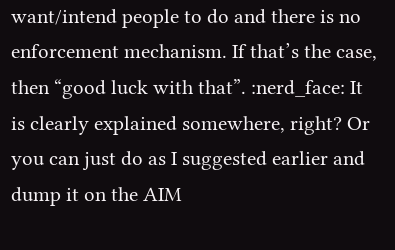want/intend people to do and there is no enforcement mechanism. If that’s the case, then “good luck with that”. :nerd_face: It is clearly explained somewhere, right? Or you can just do as I suggested earlier and dump it on the AIM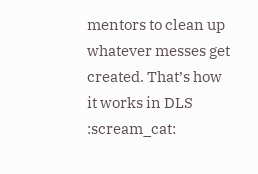mentors to clean up whatever messes get created. That’s how it works in DLS :scream_cat: